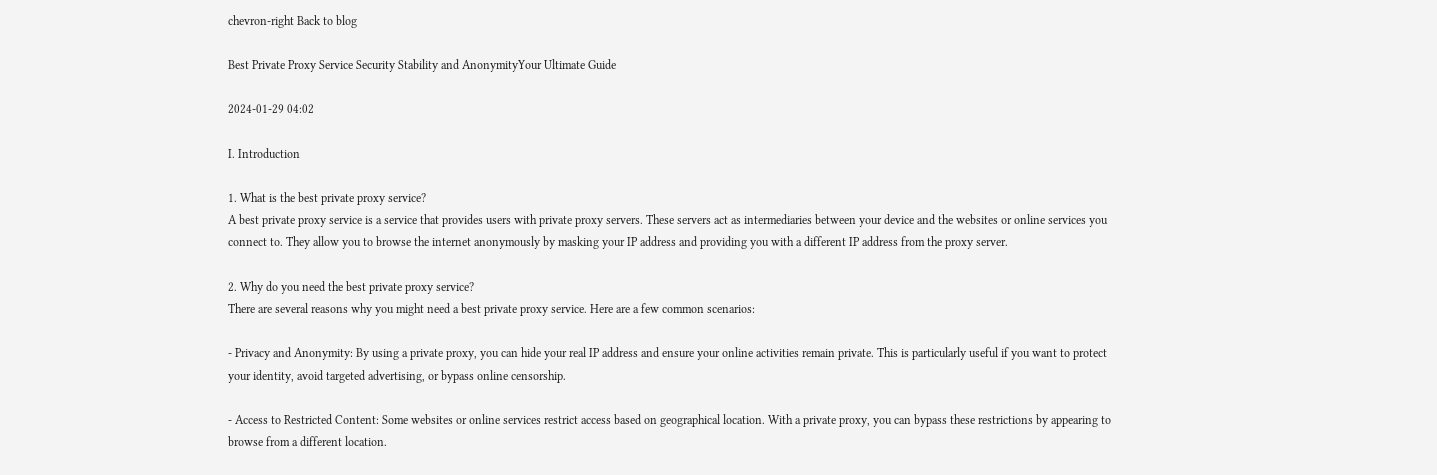chevron-right Back to blog

Best Private Proxy Service Security Stability and AnonymityYour Ultimate Guide

2024-01-29 04:02

I. Introduction

1. What is the best private proxy service?
A best private proxy service is a service that provides users with private proxy servers. These servers act as intermediaries between your device and the websites or online services you connect to. They allow you to browse the internet anonymously by masking your IP address and providing you with a different IP address from the proxy server.

2. Why do you need the best private proxy service?
There are several reasons why you might need a best private proxy service. Here are a few common scenarios:

- Privacy and Anonymity: By using a private proxy, you can hide your real IP address and ensure your online activities remain private. This is particularly useful if you want to protect your identity, avoid targeted advertising, or bypass online censorship.

- Access to Restricted Content: Some websites or online services restrict access based on geographical location. With a private proxy, you can bypass these restrictions by appearing to browse from a different location.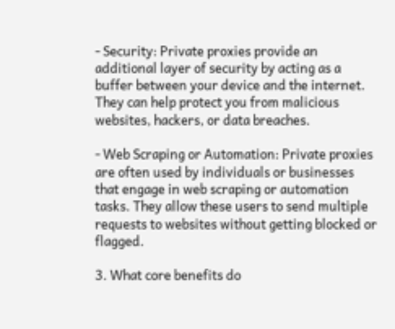- Security: Private proxies provide an additional layer of security by acting as a buffer between your device and the internet. They can help protect you from malicious websites, hackers, or data breaches.

- Web Scraping or Automation: Private proxies are often used by individuals or businesses that engage in web scraping or automation tasks. They allow these users to send multiple requests to websites without getting blocked or flagged.

3. What core benefits do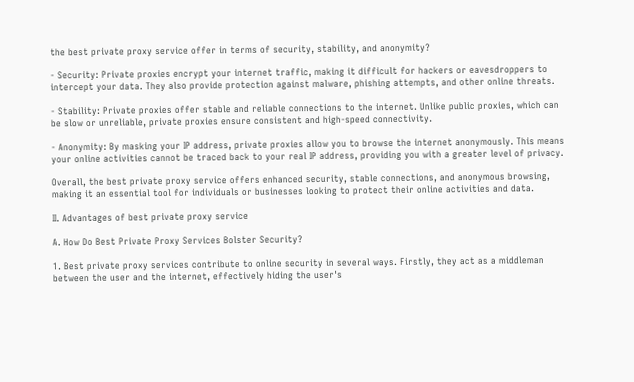the best private proxy service offer in terms of security, stability, and anonymity?

- Security: Private proxies encrypt your internet traffic, making it difficult for hackers or eavesdroppers to intercept your data. They also provide protection against malware, phishing attempts, and other online threats.

- Stability: Private proxies offer stable and reliable connections to the internet. Unlike public proxies, which can be slow or unreliable, private proxies ensure consistent and high-speed connectivity.

- Anonymity: By masking your IP address, private proxies allow you to browse the internet anonymously. This means your online activities cannot be traced back to your real IP address, providing you with a greater level of privacy.

Overall, the best private proxy service offers enhanced security, stable connections, and anonymous browsing, making it an essential tool for individuals or businesses looking to protect their online activities and data.

II. Advantages of best private proxy service

A. How Do Best Private Proxy Services Bolster Security?

1. Best private proxy services contribute to online security in several ways. Firstly, they act as a middleman between the user and the internet, effectively hiding the user's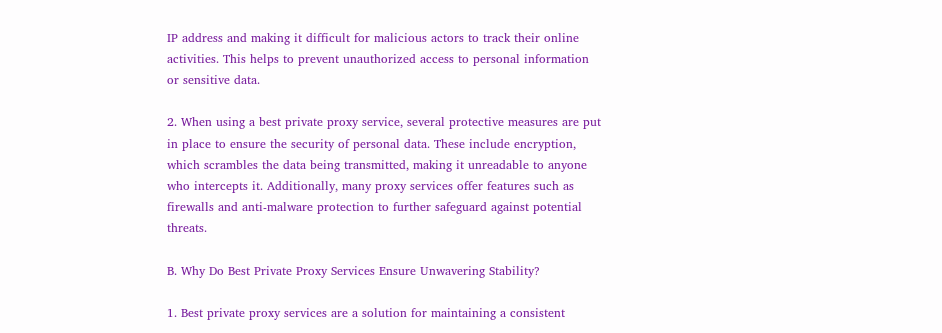IP address and making it difficult for malicious actors to track their online activities. This helps to prevent unauthorized access to personal information or sensitive data.

2. When using a best private proxy service, several protective measures are put in place to ensure the security of personal data. These include encryption, which scrambles the data being transmitted, making it unreadable to anyone who intercepts it. Additionally, many proxy services offer features such as firewalls and anti-malware protection to further safeguard against potential threats.

B. Why Do Best Private Proxy Services Ensure Unwavering Stability?

1. Best private proxy services are a solution for maintaining a consistent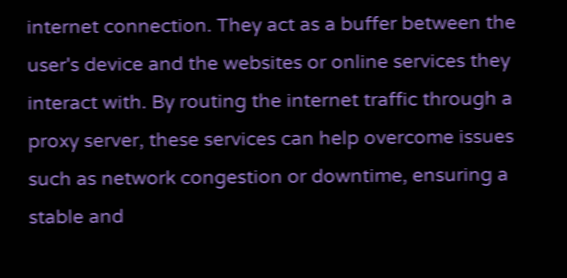internet connection. They act as a buffer between the user's device and the websites or online services they interact with. By routing the internet traffic through a proxy server, these services can help overcome issues such as network congestion or downtime, ensuring a stable and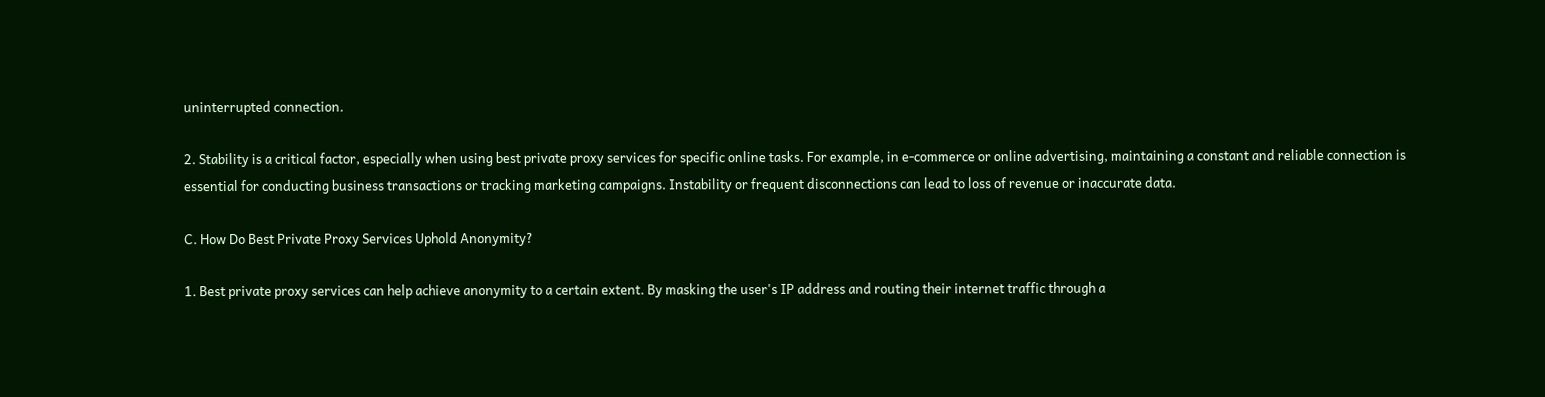uninterrupted connection.

2. Stability is a critical factor, especially when using best private proxy services for specific online tasks. For example, in e-commerce or online advertising, maintaining a constant and reliable connection is essential for conducting business transactions or tracking marketing campaigns. Instability or frequent disconnections can lead to loss of revenue or inaccurate data.

C. How Do Best Private Proxy Services Uphold Anonymity?

1. Best private proxy services can help achieve anonymity to a certain extent. By masking the user's IP address and routing their internet traffic through a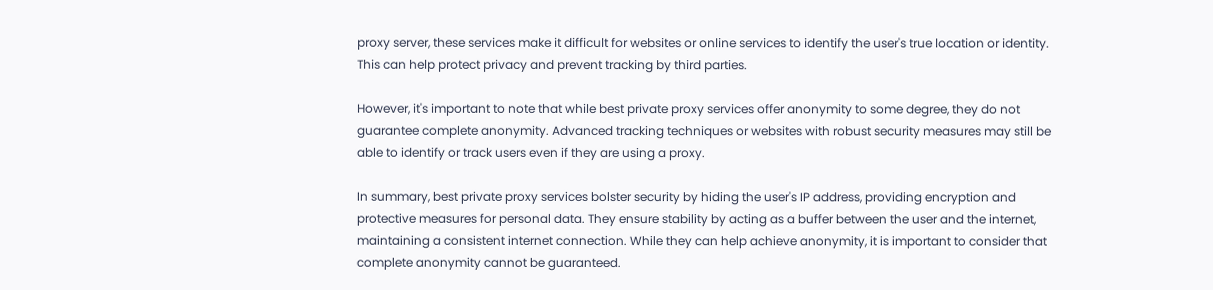proxy server, these services make it difficult for websites or online services to identify the user's true location or identity. This can help protect privacy and prevent tracking by third parties.

However, it's important to note that while best private proxy services offer anonymity to some degree, they do not guarantee complete anonymity. Advanced tracking techniques or websites with robust security measures may still be able to identify or track users even if they are using a proxy.

In summary, best private proxy services bolster security by hiding the user's IP address, providing encryption and protective measures for personal data. They ensure stability by acting as a buffer between the user and the internet, maintaining a consistent internet connection. While they can help achieve anonymity, it is important to consider that complete anonymity cannot be guaranteed.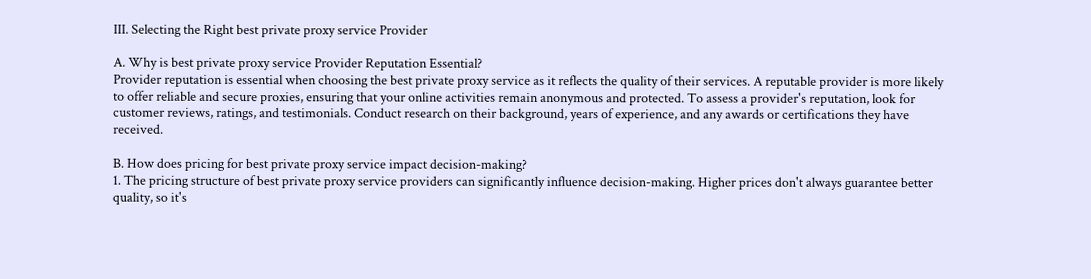III. Selecting the Right best private proxy service Provider

A. Why is best private proxy service Provider Reputation Essential?
Provider reputation is essential when choosing the best private proxy service as it reflects the quality of their services. A reputable provider is more likely to offer reliable and secure proxies, ensuring that your online activities remain anonymous and protected. To assess a provider's reputation, look for customer reviews, ratings, and testimonials. Conduct research on their background, years of experience, and any awards or certifications they have received.

B. How does pricing for best private proxy service impact decision-making?
1. The pricing structure of best private proxy service providers can significantly influence decision-making. Higher prices don't always guarantee better quality, so it's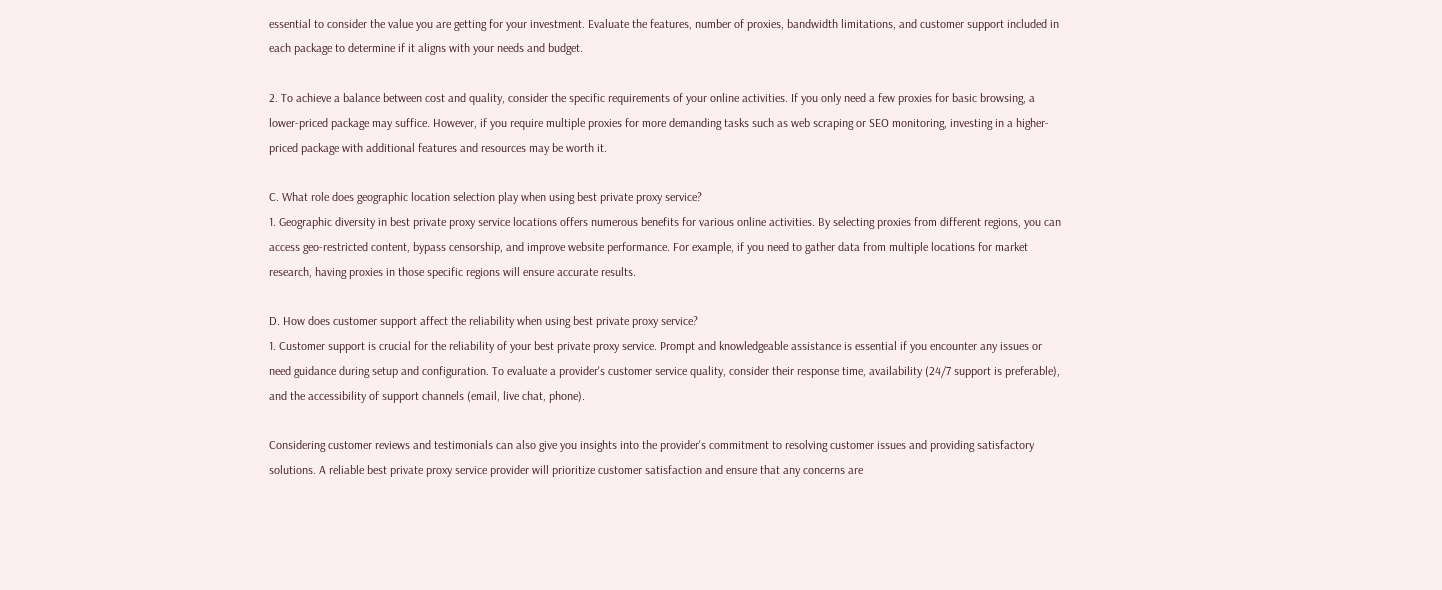essential to consider the value you are getting for your investment. Evaluate the features, number of proxies, bandwidth limitations, and customer support included in each package to determine if it aligns with your needs and budget.

2. To achieve a balance between cost and quality, consider the specific requirements of your online activities. If you only need a few proxies for basic browsing, a lower-priced package may suffice. However, if you require multiple proxies for more demanding tasks such as web scraping or SEO monitoring, investing in a higher-priced package with additional features and resources may be worth it.

C. What role does geographic location selection play when using best private proxy service?
1. Geographic diversity in best private proxy service locations offers numerous benefits for various online activities. By selecting proxies from different regions, you can access geo-restricted content, bypass censorship, and improve website performance. For example, if you need to gather data from multiple locations for market research, having proxies in those specific regions will ensure accurate results.

D. How does customer support affect the reliability when using best private proxy service?
1. Customer support is crucial for the reliability of your best private proxy service. Prompt and knowledgeable assistance is essential if you encounter any issues or need guidance during setup and configuration. To evaluate a provider's customer service quality, consider their response time, availability (24/7 support is preferable), and the accessibility of support channels (email, live chat, phone).

Considering customer reviews and testimonials can also give you insights into the provider's commitment to resolving customer issues and providing satisfactory solutions. A reliable best private proxy service provider will prioritize customer satisfaction and ensure that any concerns are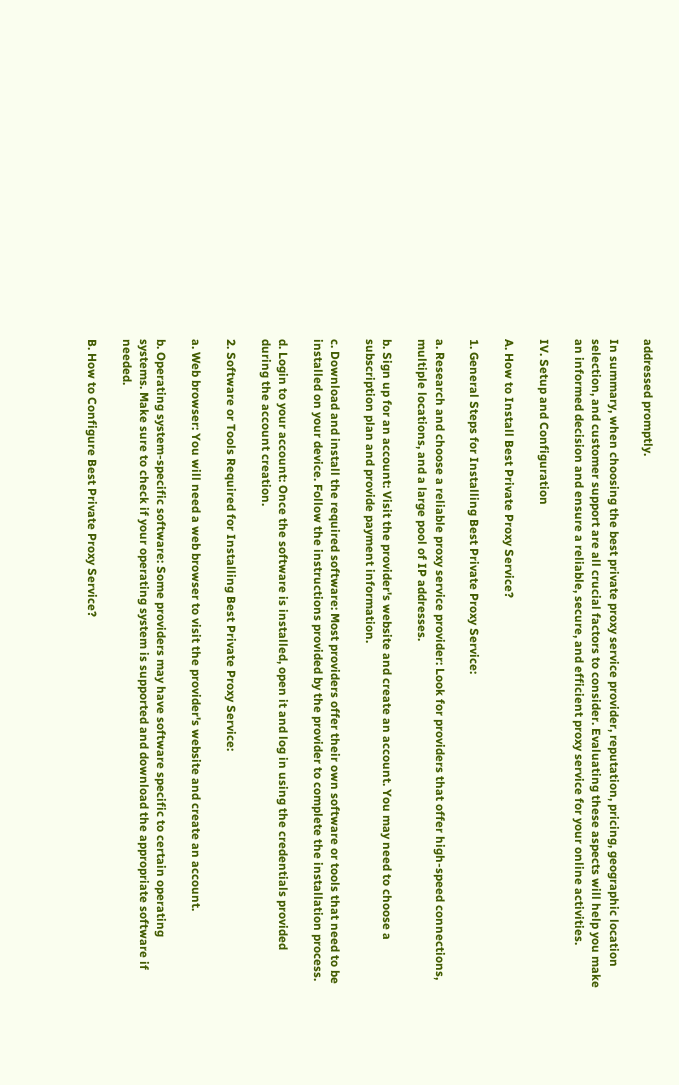addressed promptly.

In summary, when choosing the best private proxy service provider, reputation, pricing, geographic location selection, and customer support are all crucial factors to consider. Evaluating these aspects will help you make an informed decision and ensure a reliable, secure, and efficient proxy service for your online activities.

IV. Setup and Configuration

A. How to Install Best Private Proxy Service?

1. General Steps for Installing Best Private Proxy Service:

a. Research and choose a reliable proxy service provider: Look for providers that offer high-speed connections, multiple locations, and a large pool of IP addresses.

b. Sign up for an account: Visit the provider's website and create an account. You may need to choose a subscription plan and provide payment information.

c. Download and install the required software: Most providers offer their own software or tools that need to be installed on your device. Follow the instructions provided by the provider to complete the installation process.

d. Login to your account: Once the software is installed, open it and log in using the credentials provided during the account creation.

2. Software or Tools Required for Installing Best Private Proxy Service:

a. Web browser: You will need a web browser to visit the provider's website and create an account.

b. Operating system-specific software: Some providers may have software specific to certain operating systems. Make sure to check if your operating system is supported and download the appropriate software if needed.

B. How to Configure Best Private Proxy Service?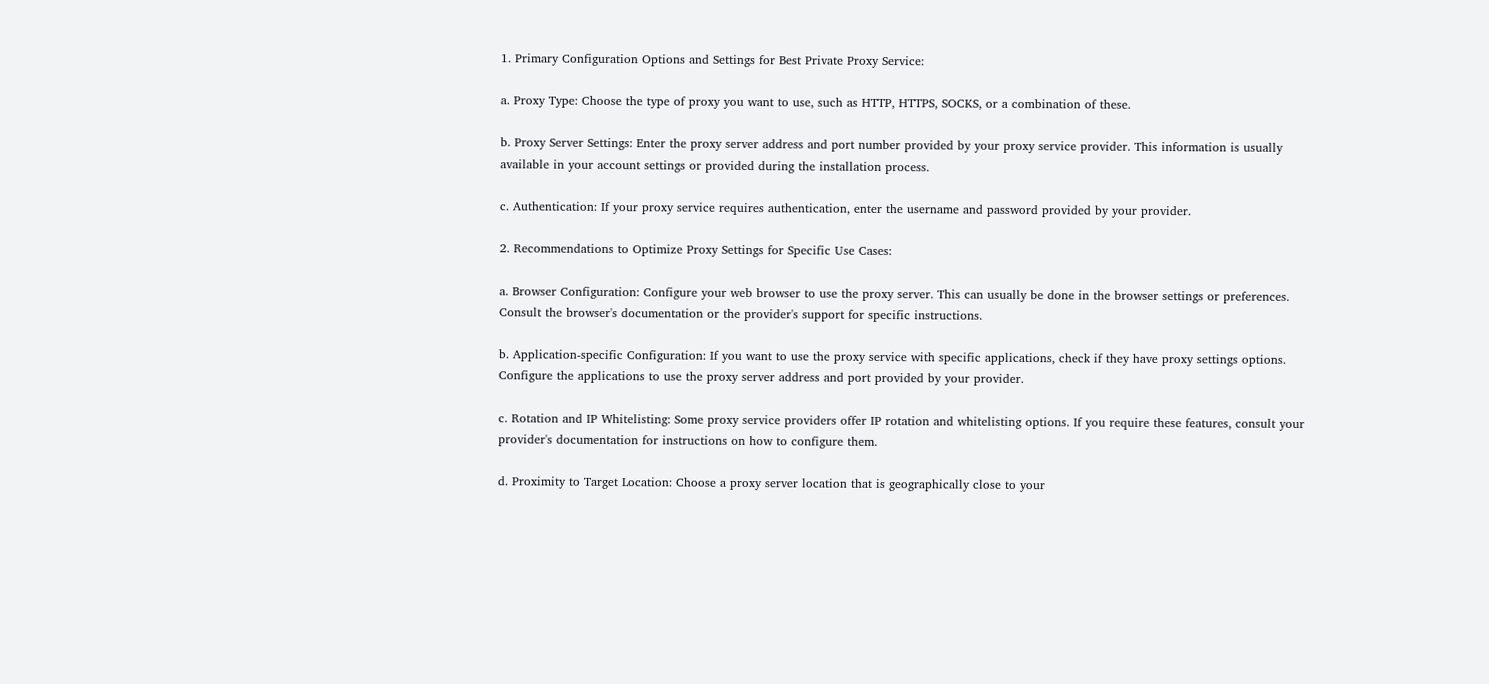1. Primary Configuration Options and Settings for Best Private Proxy Service:

a. Proxy Type: Choose the type of proxy you want to use, such as HTTP, HTTPS, SOCKS, or a combination of these.

b. Proxy Server Settings: Enter the proxy server address and port number provided by your proxy service provider. This information is usually available in your account settings or provided during the installation process.

c. Authentication: If your proxy service requires authentication, enter the username and password provided by your provider.

2. Recommendations to Optimize Proxy Settings for Specific Use Cases:

a. Browser Configuration: Configure your web browser to use the proxy server. This can usually be done in the browser settings or preferences. Consult the browser's documentation or the provider's support for specific instructions.

b. Application-specific Configuration: If you want to use the proxy service with specific applications, check if they have proxy settings options. Configure the applications to use the proxy server address and port provided by your provider.

c. Rotation and IP Whitelisting: Some proxy service providers offer IP rotation and whitelisting options. If you require these features, consult your provider's documentation for instructions on how to configure them.

d. Proximity to Target Location: Choose a proxy server location that is geographically close to your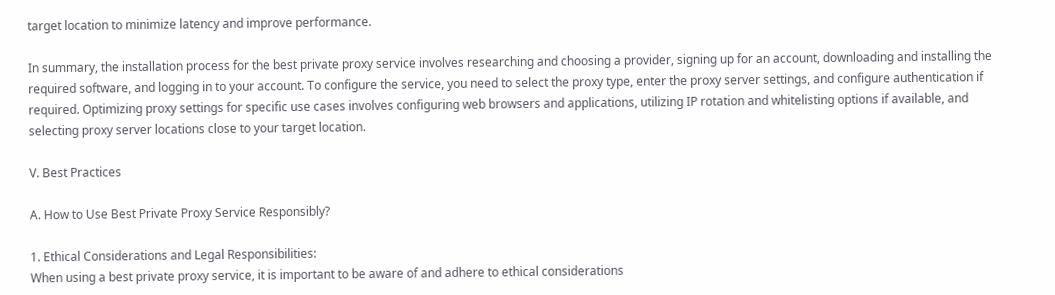target location to minimize latency and improve performance.

In summary, the installation process for the best private proxy service involves researching and choosing a provider, signing up for an account, downloading and installing the required software, and logging in to your account. To configure the service, you need to select the proxy type, enter the proxy server settings, and configure authentication if required. Optimizing proxy settings for specific use cases involves configuring web browsers and applications, utilizing IP rotation and whitelisting options if available, and selecting proxy server locations close to your target location.

V. Best Practices

A. How to Use Best Private Proxy Service Responsibly?

1. Ethical Considerations and Legal Responsibilities:
When using a best private proxy service, it is important to be aware of and adhere to ethical considerations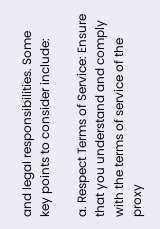and legal responsibilities. Some key points to consider include:

a. Respect Terms of Service: Ensure that you understand and comply with the terms of service of the proxy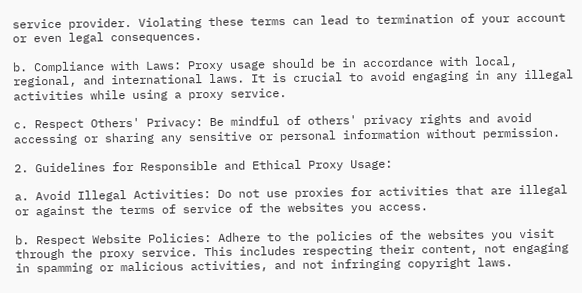service provider. Violating these terms can lead to termination of your account or even legal consequences.

b. Compliance with Laws: Proxy usage should be in accordance with local, regional, and international laws. It is crucial to avoid engaging in any illegal activities while using a proxy service.

c. Respect Others' Privacy: Be mindful of others' privacy rights and avoid accessing or sharing any sensitive or personal information without permission.

2. Guidelines for Responsible and Ethical Proxy Usage:

a. Avoid Illegal Activities: Do not use proxies for activities that are illegal or against the terms of service of the websites you access.

b. Respect Website Policies: Adhere to the policies of the websites you visit through the proxy service. This includes respecting their content, not engaging in spamming or malicious activities, and not infringing copyright laws.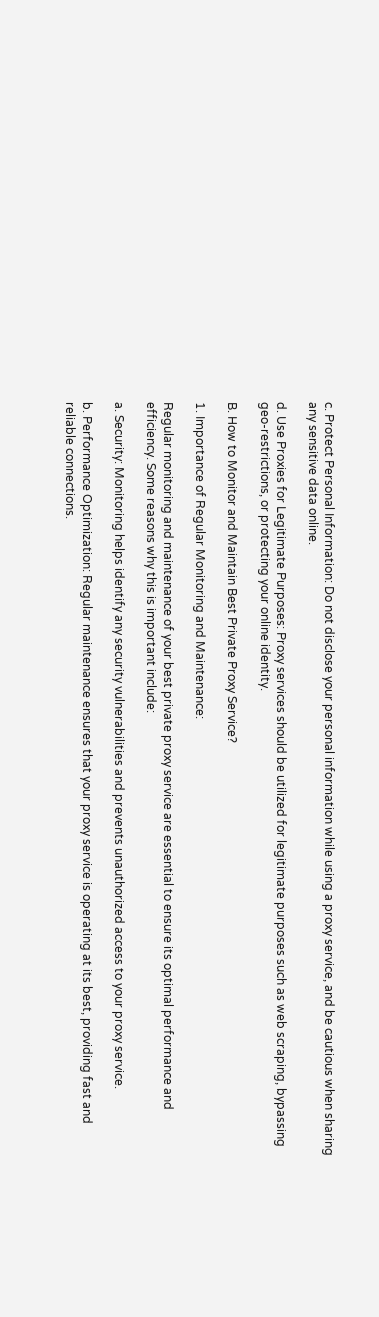c. Protect Personal Information: Do not disclose your personal information while using a proxy service, and be cautious when sharing any sensitive data online.

d. Use Proxies for Legitimate Purposes: Proxy services should be utilized for legitimate purposes such as web scraping, bypassing geo-restrictions, or protecting your online identity.

B. How to Monitor and Maintain Best Private Proxy Service?

1. Importance of Regular Monitoring and Maintenance:

Regular monitoring and maintenance of your best private proxy service are essential to ensure its optimal performance and efficiency. Some reasons why this is important include:

a. Security: Monitoring helps identify any security vulnerabilities and prevents unauthorized access to your proxy service.

b. Performance Optimization: Regular maintenance ensures that your proxy service is operating at its best, providing fast and reliable connections.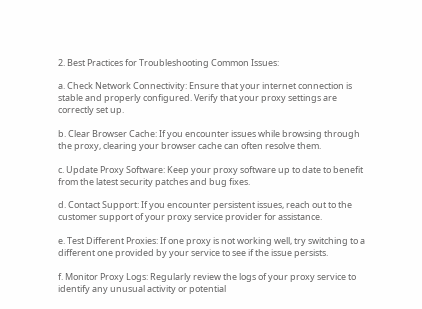2. Best Practices for Troubleshooting Common Issues:

a. Check Network Connectivity: Ensure that your internet connection is stable and properly configured. Verify that your proxy settings are correctly set up.

b. Clear Browser Cache: If you encounter issues while browsing through the proxy, clearing your browser cache can often resolve them.

c. Update Proxy Software: Keep your proxy software up to date to benefit from the latest security patches and bug fixes.

d. Contact Support: If you encounter persistent issues, reach out to the customer support of your proxy service provider for assistance.

e. Test Different Proxies: If one proxy is not working well, try switching to a different one provided by your service to see if the issue persists.

f. Monitor Proxy Logs: Regularly review the logs of your proxy service to identify any unusual activity or potential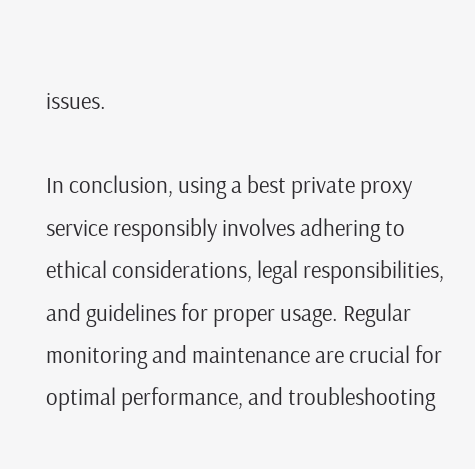issues.

In conclusion, using a best private proxy service responsibly involves adhering to ethical considerations, legal responsibilities, and guidelines for proper usage. Regular monitoring and maintenance are crucial for optimal performance, and troubleshooting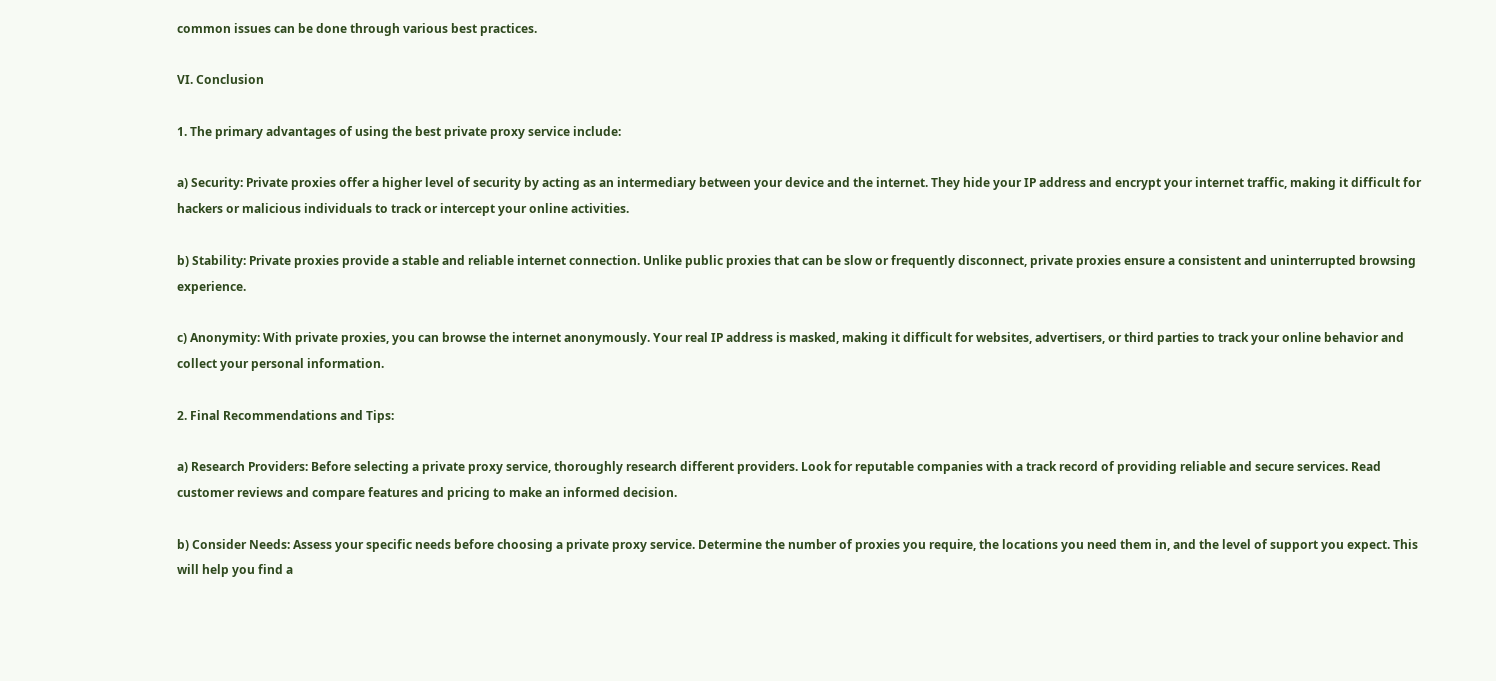common issues can be done through various best practices.

VI. Conclusion

1. The primary advantages of using the best private proxy service include:

a) Security: Private proxies offer a higher level of security by acting as an intermediary between your device and the internet. They hide your IP address and encrypt your internet traffic, making it difficult for hackers or malicious individuals to track or intercept your online activities.

b) Stability: Private proxies provide a stable and reliable internet connection. Unlike public proxies that can be slow or frequently disconnect, private proxies ensure a consistent and uninterrupted browsing experience.

c) Anonymity: With private proxies, you can browse the internet anonymously. Your real IP address is masked, making it difficult for websites, advertisers, or third parties to track your online behavior and collect your personal information.

2. Final Recommendations and Tips:

a) Research Providers: Before selecting a private proxy service, thoroughly research different providers. Look for reputable companies with a track record of providing reliable and secure services. Read customer reviews and compare features and pricing to make an informed decision.

b) Consider Needs: Assess your specific needs before choosing a private proxy service. Determine the number of proxies you require, the locations you need them in, and the level of support you expect. This will help you find a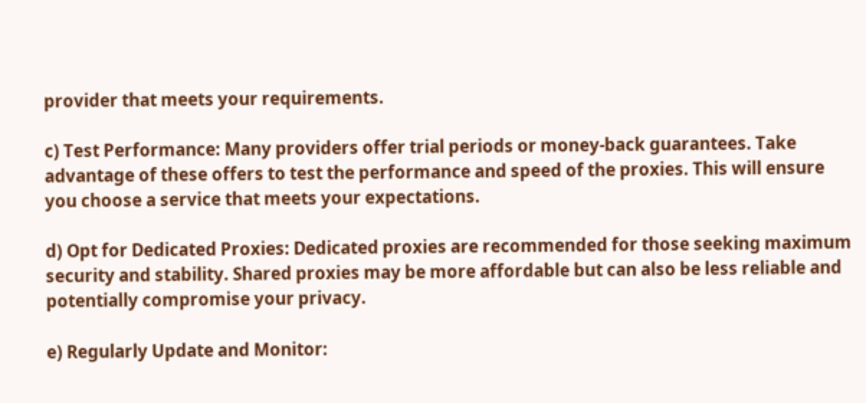provider that meets your requirements.

c) Test Performance: Many providers offer trial periods or money-back guarantees. Take advantage of these offers to test the performance and speed of the proxies. This will ensure you choose a service that meets your expectations.

d) Opt for Dedicated Proxies: Dedicated proxies are recommended for those seeking maximum security and stability. Shared proxies may be more affordable but can also be less reliable and potentially compromise your privacy.

e) Regularly Update and Monitor: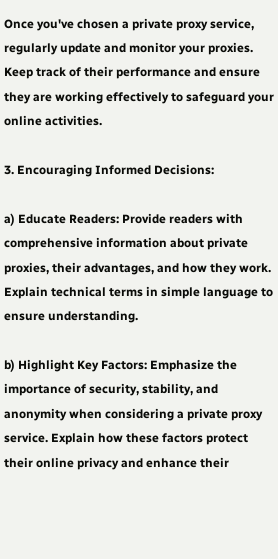Once you've chosen a private proxy service, regularly update and monitor your proxies. Keep track of their performance and ensure they are working effectively to safeguard your online activities.

3. Encouraging Informed Decisions:

a) Educate Readers: Provide readers with comprehensive information about private proxies, their advantages, and how they work. Explain technical terms in simple language to ensure understanding.

b) Highlight Key Factors: Emphasize the importance of security, stability, and anonymity when considering a private proxy service. Explain how these factors protect their online privacy and enhance their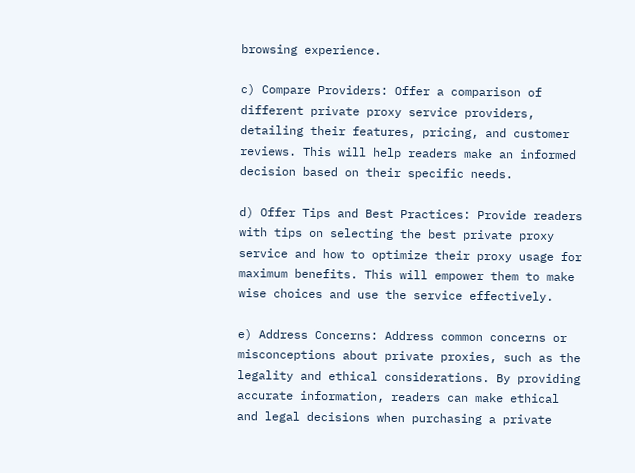browsing experience.

c) Compare Providers: Offer a comparison of different private proxy service providers, detailing their features, pricing, and customer reviews. This will help readers make an informed decision based on their specific needs.

d) Offer Tips and Best Practices: Provide readers with tips on selecting the best private proxy service and how to optimize their proxy usage for maximum benefits. This will empower them to make wise choices and use the service effectively.

e) Address Concerns: Address common concerns or misconceptions about private proxies, such as the legality and ethical considerations. By providing accurate information, readers can make ethical and legal decisions when purchasing a private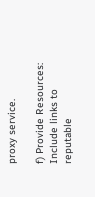proxy service.

f) Provide Resources: Include links to reputable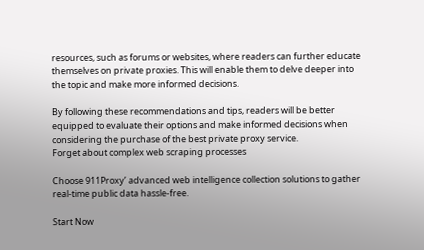resources, such as forums or websites, where readers can further educate themselves on private proxies. This will enable them to delve deeper into the topic and make more informed decisions.

By following these recommendations and tips, readers will be better equipped to evaluate their options and make informed decisions when considering the purchase of the best private proxy service.
Forget about complex web scraping processes

Choose 911Proxy’ advanced web intelligence collection solutions to gather real-time public data hassle-free.

Start Now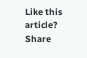Like this article?
Share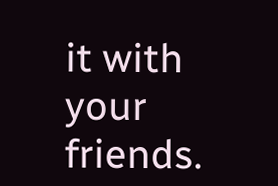it with your friends.